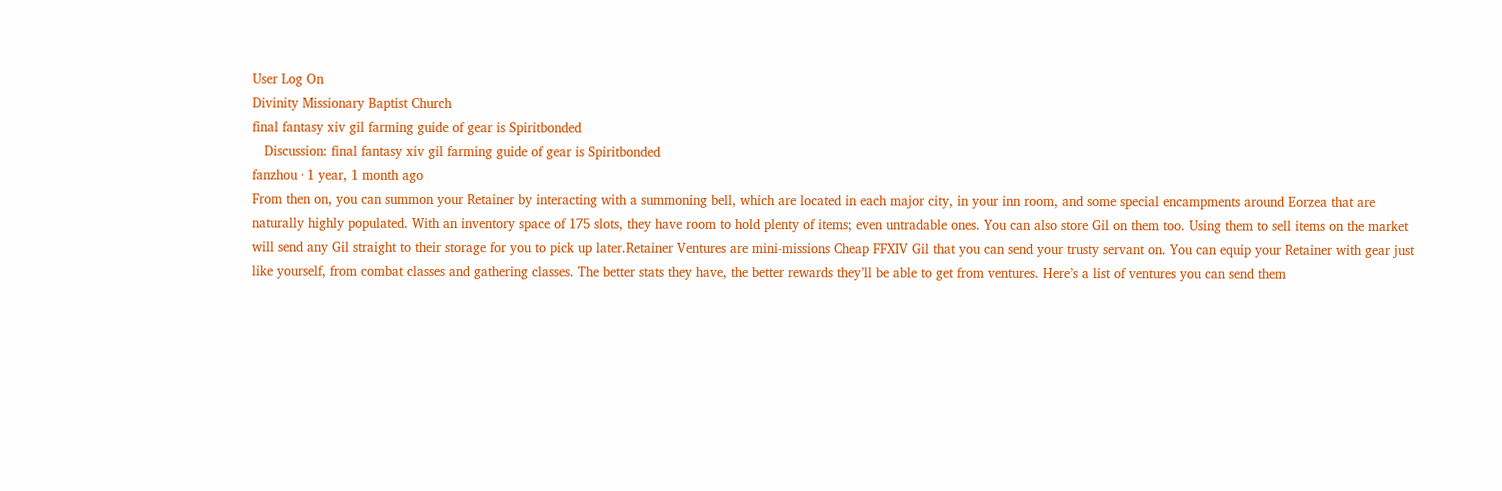User Log On
Divinity Missionary Baptist Church
final fantasy xiv gil farming guide of gear is Spiritbonded
   Discussion: final fantasy xiv gil farming guide of gear is Spiritbonded
fanzhou · 1 year, 1 month ago
From then on, you can summon your Retainer by interacting with a summoning bell, which are located in each major city, in your inn room, and some special encampments around Eorzea that are naturally highly populated. With an inventory space of 175 slots, they have room to hold plenty of items; even untradable ones. You can also store Gil on them too. Using them to sell items on the market will send any Gil straight to their storage for you to pick up later.Retainer Ventures are mini-missions Cheap FFXIV Gil that you can send your trusty servant on. You can equip your Retainer with gear just like yourself, from combat classes and gathering classes. The better stats they have, the better rewards they’ll be able to get from ventures. Here’s a list of ventures you can send them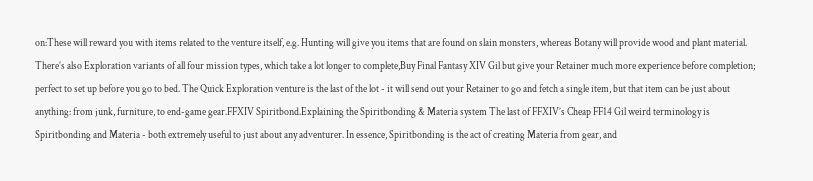on:These will reward you with items related to the venture itself, e.g. Hunting will give you items that are found on slain monsters, whereas Botany will provide wood and plant material. There’s also Exploration variants of all four mission types, which take a lot longer to complete,Buy Final Fantasy XIV Gil but give your Retainer much more experience before completion; perfect to set up before you go to bed. The Quick Exploration venture is the last of the lot - it will send out your Retainer to go and fetch a single item, but that item can be just about anything: from junk, furniture, to end-game gear.FFXIV Spiritbond.Explaining the Spiritbonding & Materia system The last of FFXIV’s Cheap FF14 Gil weird terminology is Spiritbonding and Materia - both extremely useful to just about any adventurer. In essence, Spiritbonding is the act of creating Materia from gear, and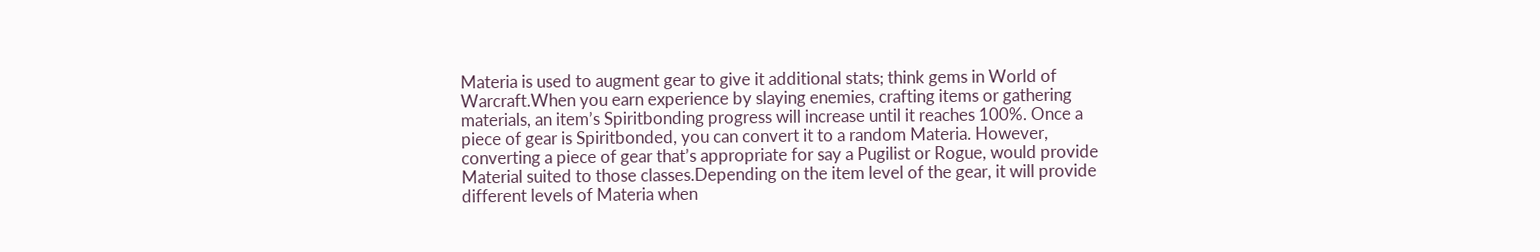Materia is used to augment gear to give it additional stats; think gems in World of Warcraft.When you earn experience by slaying enemies, crafting items or gathering materials, an item’s Spiritbonding progress will increase until it reaches 100%. Once a piece of gear is Spiritbonded, you can convert it to a random Materia. However, converting a piece of gear that’s appropriate for say a Pugilist or Rogue, would provide Material suited to those classes.Depending on the item level of the gear, it will provide different levels of Materia when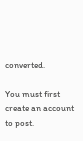converted.

You must first create an account to post.